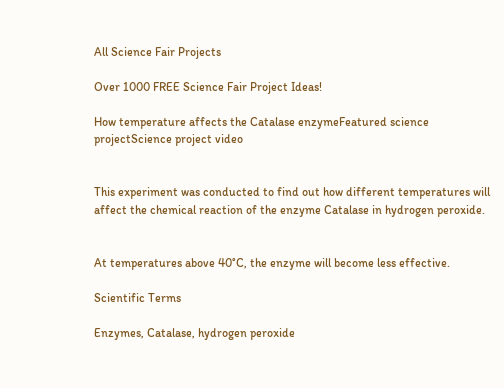All Science Fair Projects

Over 1000 FREE Science Fair Project Ideas!

How temperature affects the Catalase enzymeFeatured science projectScience project video


This experiment was conducted to find out how different temperatures will affect the chemical reaction of the enzyme Catalase in hydrogen peroxide.


At temperatures above 40°C, the enzyme will become less effective.

Scientific Terms

Enzymes, Catalase, hydrogen peroxide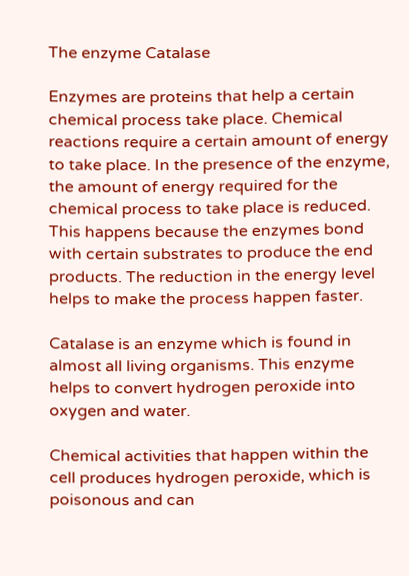The enzyme Catalase

Enzymes are proteins that help a certain chemical process take place. Chemical reactions require a certain amount of energy to take place. In the presence of the enzyme, the amount of energy required for the chemical process to take place is reduced. This happens because the enzymes bond with certain substrates to produce the end products. The reduction in the energy level helps to make the process happen faster.

Catalase is an enzyme which is found in almost all living organisms. This enzyme helps to convert hydrogen peroxide into oxygen and water.

Chemical activities that happen within the cell produces hydrogen peroxide, which is poisonous and can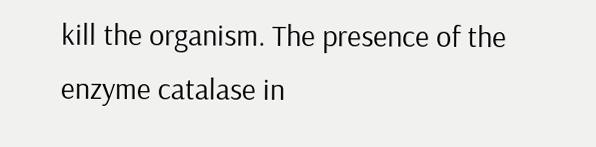kill the organism. The presence of the enzyme catalase in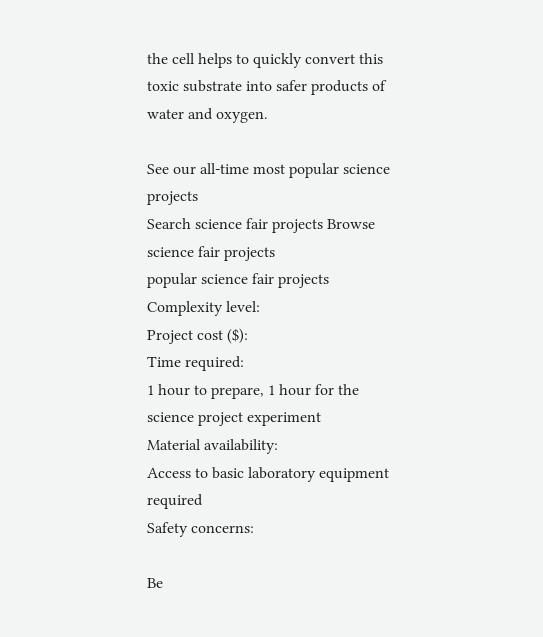the cell helps to quickly convert this toxic substrate into safer products of water and oxygen.

See our all-time most popular science projects
Search science fair projects Browse science fair projects
popular science fair projects
Complexity level:
Project cost ($):
Time required:
1 hour to prepare, 1 hour for the science project experiment
Material availability:
Access to basic laboratory equipment required
Safety concerns:

Be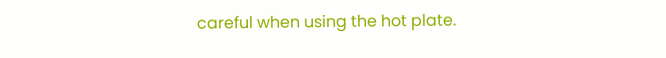careful when using the hot plate.